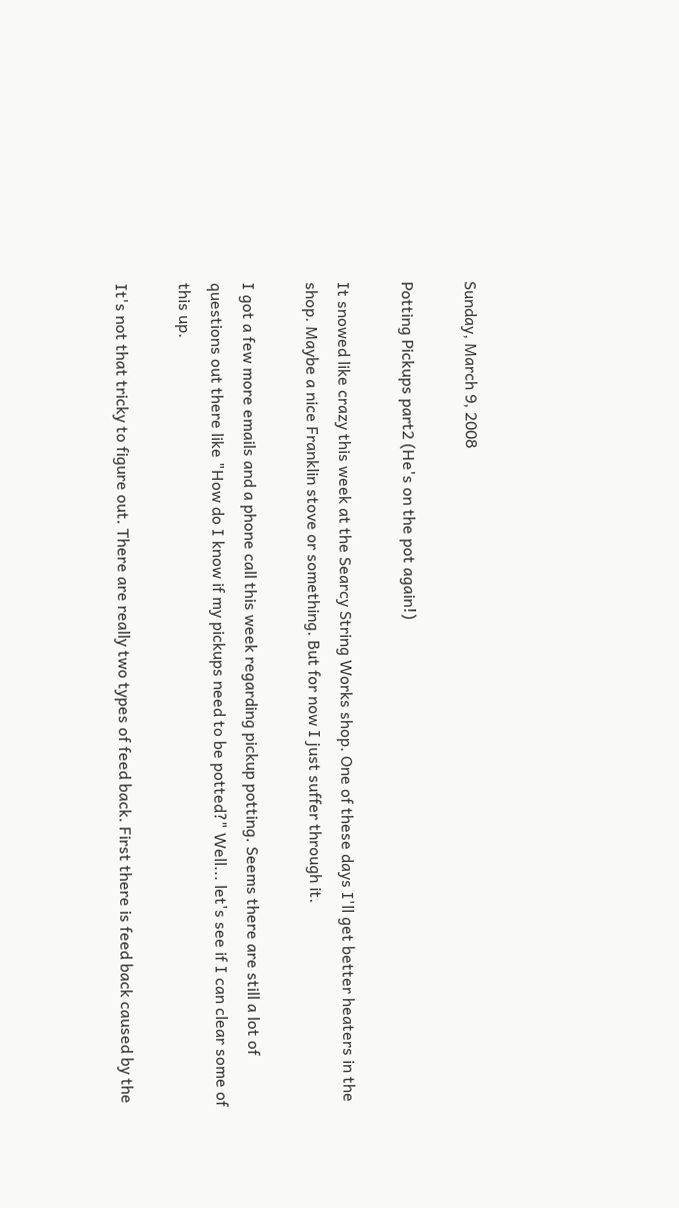Sunday, March 9, 2008

Potting Pickups part2 (He's on the pot again!)

It snowed like crazy this week at the Searcy String Works shop. One of these days I'll get better heaters in the shop. Maybe a nice Franklin stove or something. But for now I just suffer through it.

I got a few more emails and a phone call this week regarding pickup potting. Seems there are still a lot of questions out there like "How do I know if my pickups need to be potted?" Well... let's see if I can clear some of this up.

It's not that tricky to figure out. There are really two types of feed back. First there is feed back caused by the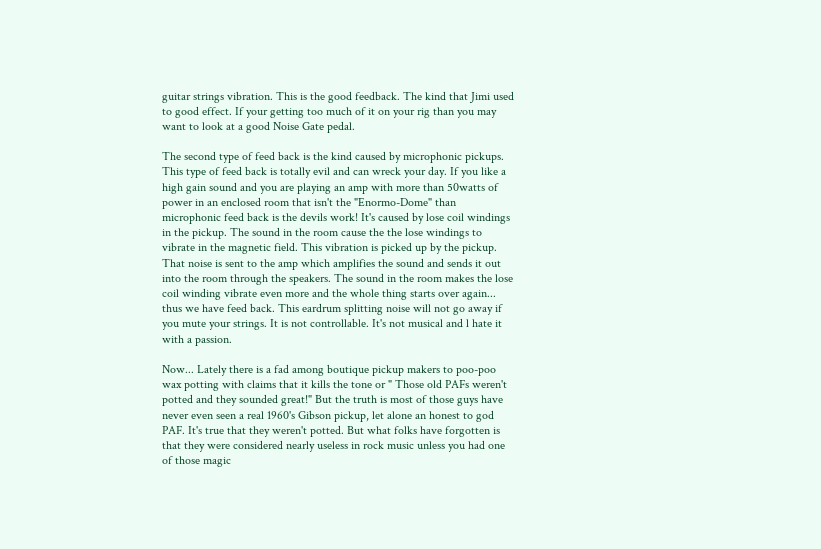guitar strings vibration. This is the good feedback. The kind that Jimi used to good effect. If your getting too much of it on your rig than you may want to look at a good Noise Gate pedal.

The second type of feed back is the kind caused by microphonic pickups. This type of feed back is totally evil and can wreck your day. If you like a high gain sound and you are playing an amp with more than 50watts of power in an enclosed room that isn't the "Enormo-Dome" than microphonic feed back is the devils work! It's caused by lose coil windings in the pickup. The sound in the room cause the the lose windings to vibrate in the magnetic field. This vibration is picked up by the pickup. That noise is sent to the amp which amplifies the sound and sends it out into the room through the speakers. The sound in the room makes the lose coil winding vibrate even more and the whole thing starts over again... thus we have feed back. This eardrum splitting noise will not go away if you mute your strings. It is not controllable. It's not musical and l hate it with a passion.

Now... Lately there is a fad among boutique pickup makers to poo-poo wax potting with claims that it kills the tone or " Those old PAFs weren't potted and they sounded great!" But the truth is most of those guys have never even seen a real 1960's Gibson pickup, let alone an honest to god PAF. It's true that they weren't potted. But what folks have forgotten is that they were considered nearly useless in rock music unless you had one of those magic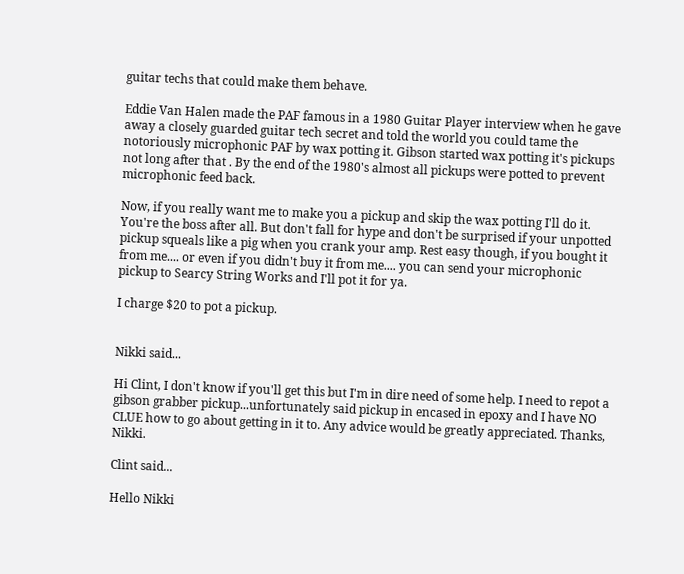guitar techs that could make them behave.

Eddie Van Halen made the PAF famous in a 1980 Guitar Player interview when he gave away a closely guarded guitar tech secret and told the world you could tame the notoriously microphonic PAF by wax potting it. Gibson started wax potting it's pickups not long after that . By the end of the 1980's almost all pickups were potted to prevent microphonic feed back.

Now, if you really want me to make you a pickup and skip the wax potting I'll do it. You're the boss after all. But don't fall for hype and don't be surprised if your unpotted pickup squeals like a pig when you crank your amp. Rest easy though, if you bought it from me.... or even if you didn't buy it from me.... you can send your microphonic pickup to Searcy String Works and I'll pot it for ya.

I charge $20 to pot a pickup.


Nikki said...

Hi Clint, I don't know if you'll get this but I'm in dire need of some help. I need to repot a gibson grabber pickup...unfortunately said pickup in encased in epoxy and I have NO CLUE how to go about getting in it to. Any advice would be greatly appreciated. Thanks, Nikki.

Clint said...

Hello Nikki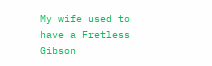My wife used to have a Fretless Gibson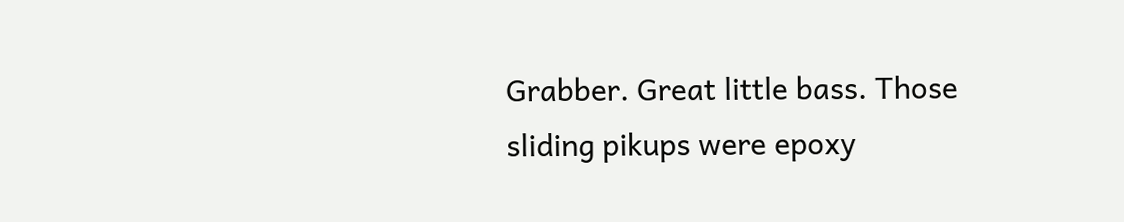Grabber. Great little bass. Those sliding pikups were epoxy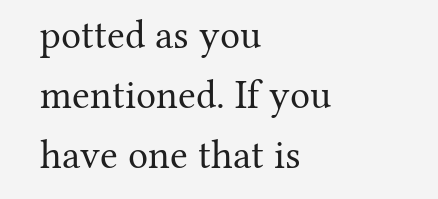potted as you mentioned. If you have one that is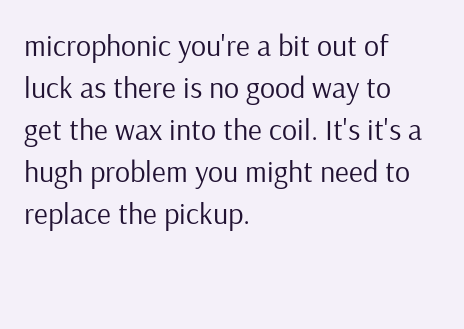microphonic you're a bit out of luck as there is no good way to get the wax into the coil. It's it's a hugh problem you might need to replace the pickup.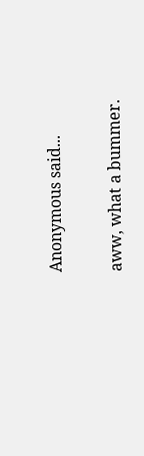Anonymous said...

aww, what a bummer.